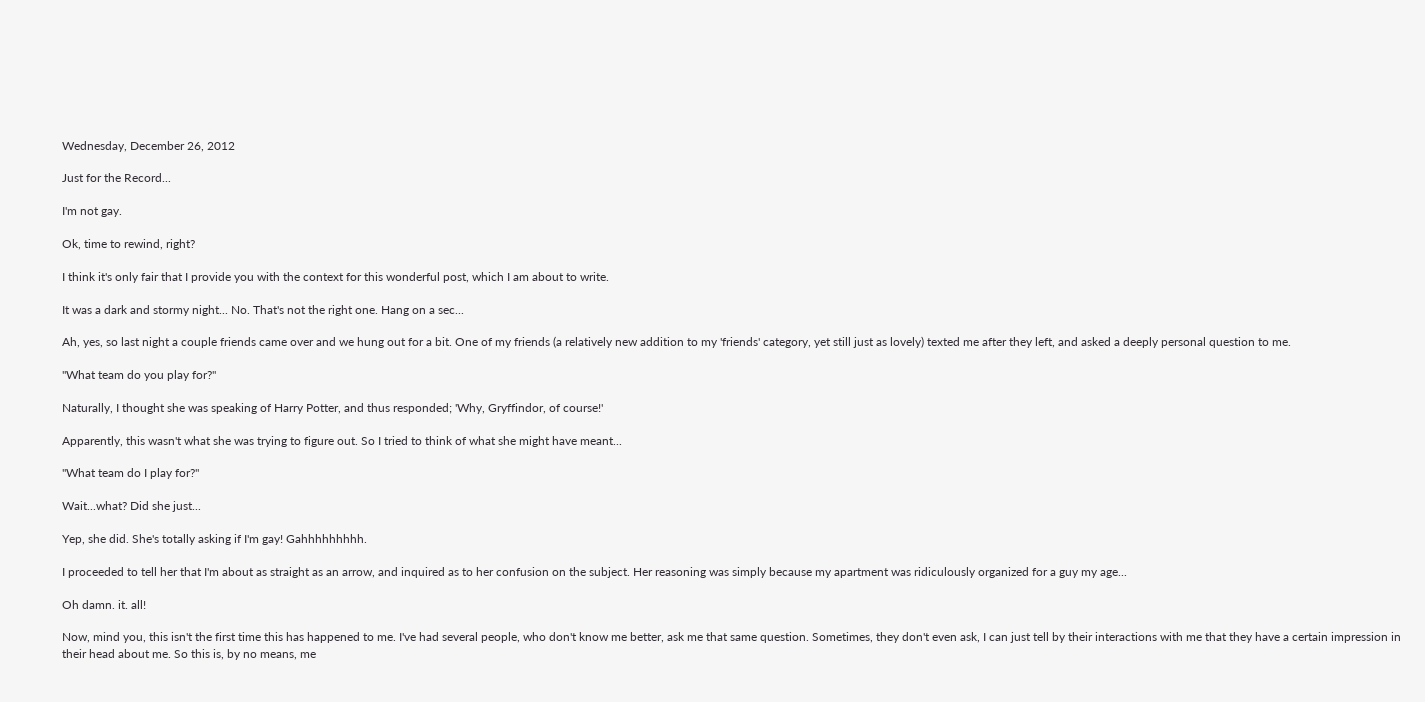Wednesday, December 26, 2012

Just for the Record...

I'm not gay.

Ok, time to rewind, right?

I think it's only fair that I provide you with the context for this wonderful post, which I am about to write.

It was a dark and stormy night... No. That's not the right one. Hang on a sec...

Ah, yes, so last night a couple friends came over and we hung out for a bit. One of my friends (a relatively new addition to my 'friends' category, yet still just as lovely) texted me after they left, and asked a deeply personal question to me.

"What team do you play for?"

Naturally, I thought she was speaking of Harry Potter, and thus responded; 'Why, Gryffindor, of course!'

Apparently, this wasn't what she was trying to figure out. So I tried to think of what she might have meant...

"What team do I play for?"

Wait...what? Did she just...

Yep, she did. She's totally asking if I'm gay! Gahhhhhhhhh.

I proceeded to tell her that I'm about as straight as an arrow, and inquired as to her confusion on the subject. Her reasoning was simply because my apartment was ridiculously organized for a guy my age...

Oh damn. it. all!

Now, mind you, this isn't the first time this has happened to me. I've had several people, who don't know me better, ask me that same question. Sometimes, they don't even ask, I can just tell by their interactions with me that they have a certain impression in their head about me. So this is, by no means, me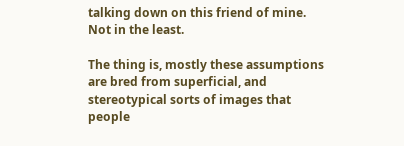talking down on this friend of mine. Not in the least.

The thing is, mostly these assumptions are bred from superficial, and stereotypical sorts of images that people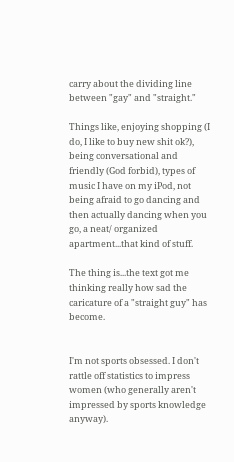carry about the dividing line between "gay" and "straight."

Things like, enjoying shopping (I do, I like to buy new shit ok?), being conversational and friendly (God forbid), types of music I have on my iPod, not being afraid to go dancing and then actually dancing when you go, a neat/ organized apartment...that kind of stuff.

The thing is...the text got me thinking really how sad the caricature of a "straight guy" has become.


I'm not sports obsessed. I don't rattle off statistics to impress women (who generally aren't impressed by sports knowledge anyway).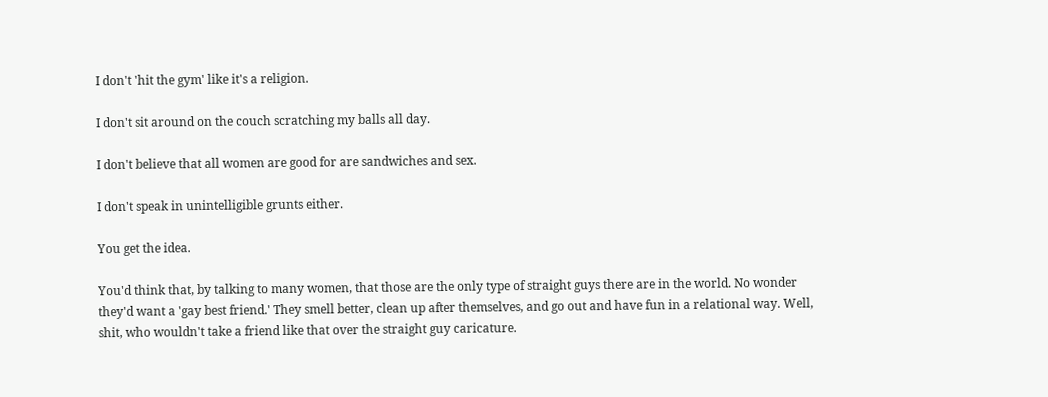I don't 'hit the gym' like it's a religion.

I don't sit around on the couch scratching my balls all day.

I don't believe that all women are good for are sandwiches and sex.

I don't speak in unintelligible grunts either.

You get the idea.

You'd think that, by talking to many women, that those are the only type of straight guys there are in the world. No wonder they'd want a 'gay best friend.' They smell better, clean up after themselves, and go out and have fun in a relational way. Well, shit, who wouldn't take a friend like that over the straight guy caricature.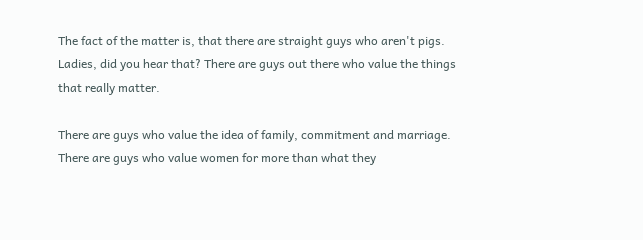The fact of the matter is, that there are straight guys who aren't pigs. Ladies, did you hear that? There are guys out there who value the things that really matter.

There are guys who value the idea of family, commitment and marriage.
There are guys who value women for more than what they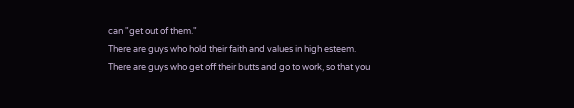can "get out of them."
There are guys who hold their faith and values in high esteem.
There are guys who get off their butts and go to work, so that you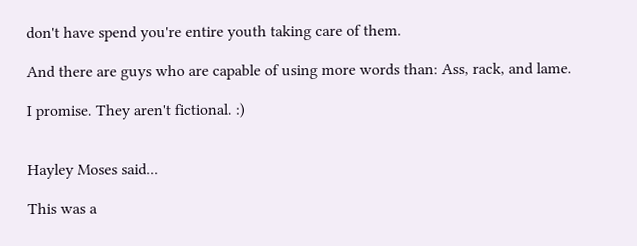don't have spend you're entire youth taking care of them.

And there are guys who are capable of using more words than: Ass, rack, and lame.

I promise. They aren't fictional. :)


Hayley Moses said...

This was a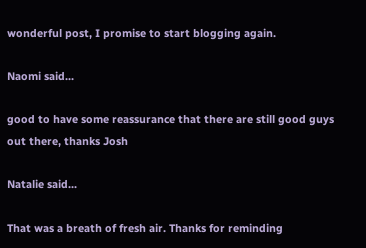wonderful post, I promise to start blogging again.

Naomi said...

good to have some reassurance that there are still good guys out there, thanks Josh

Natalie said...

That was a breath of fresh air. Thanks for reminding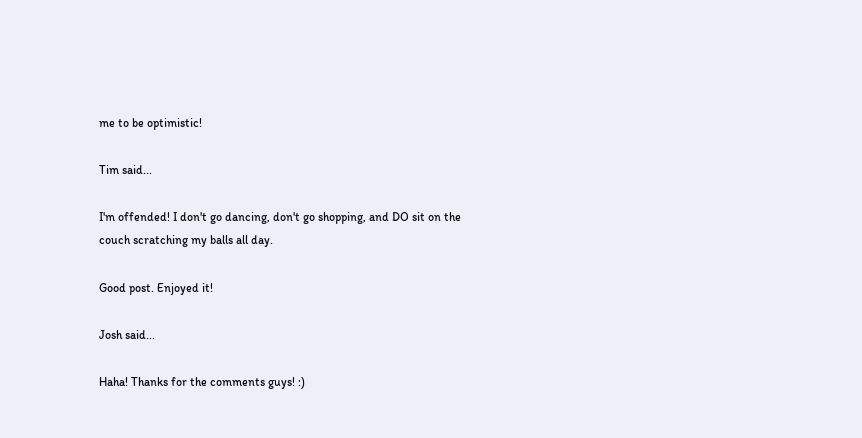me to be optimistic!

Tim said...

I'm offended! I don't go dancing, don't go shopping, and DO sit on the couch scratching my balls all day.

Good post. Enjoyed it!

Josh said...

Haha! Thanks for the comments guys! :)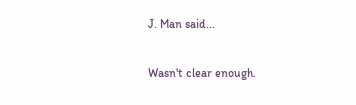J. Man said...

Wasn't clear enough.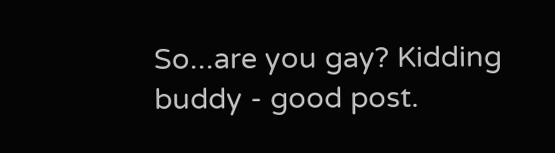So...are you gay? Kidding buddy - good post.